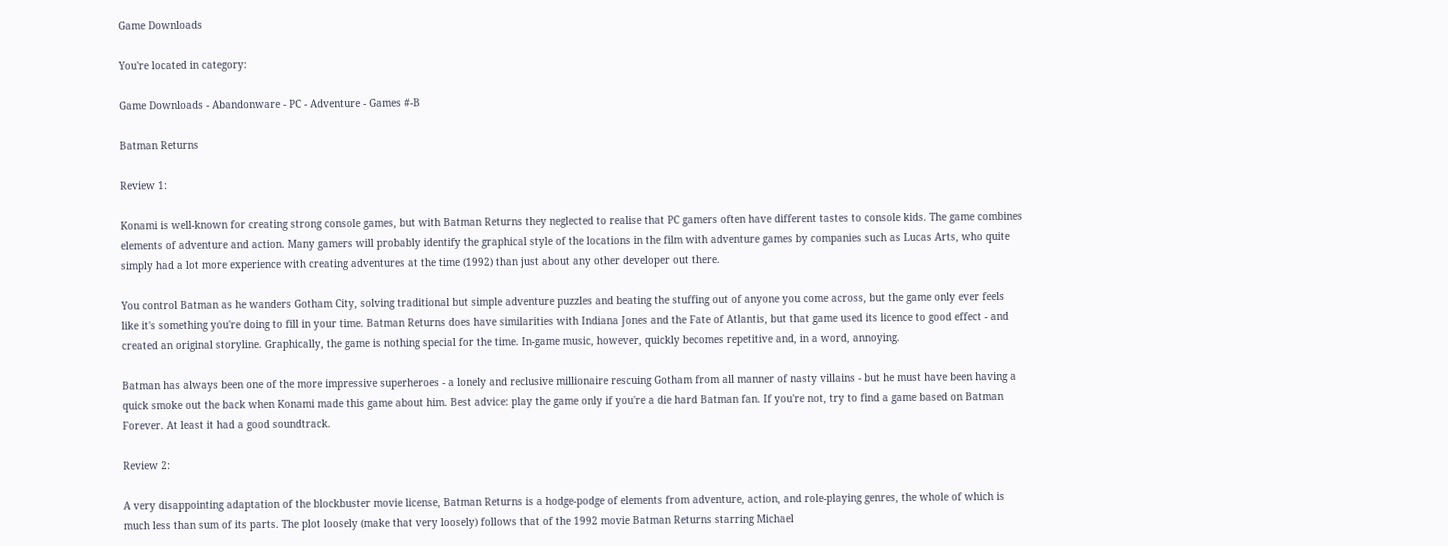Game Downloads

You're located in category:

Game Downloads - Abandonware - PC - Adventure - Games #-B

Batman Returns

Review 1:

Konami is well-known for creating strong console games, but with Batman Returns they neglected to realise that PC gamers often have different tastes to console kids. The game combines elements of adventure and action. Many gamers will probably identify the graphical style of the locations in the film with adventure games by companies such as Lucas Arts, who quite simply had a lot more experience with creating adventures at the time (1992) than just about any other developer out there.

You control Batman as he wanders Gotham City, solving traditional but simple adventure puzzles and beating the stuffing out of anyone you come across, but the game only ever feels like it's something you're doing to fill in your time. Batman Returns does have similarities with Indiana Jones and the Fate of Atlantis, but that game used its licence to good effect - and created an original storyline. Graphically, the game is nothing special for the time. In-game music, however, quickly becomes repetitive and, in a word, annoying.

Batman has always been one of the more impressive superheroes - a lonely and reclusive millionaire rescuing Gotham from all manner of nasty villains - but he must have been having a quick smoke out the back when Konami made this game about him. Best advice: play the game only if you're a die hard Batman fan. If you're not, try to find a game based on Batman Forever. At least it had a good soundtrack.

Review 2:

A very disappointing adaptation of the blockbuster movie license, Batman Returns is a hodge-podge of elements from adventure, action, and role-playing genres, the whole of which is much less than sum of its parts. The plot loosely (make that very loosely) follows that of the 1992 movie Batman Returns starring Michael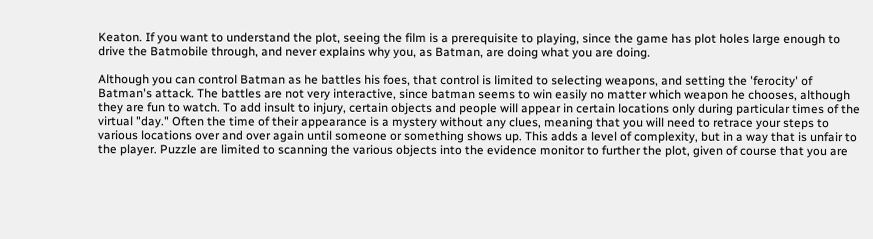Keaton. If you want to understand the plot, seeing the film is a prerequisite to playing, since the game has plot holes large enough to drive the Batmobile through, and never explains why you, as Batman, are doing what you are doing.

Although you can control Batman as he battles his foes, that control is limited to selecting weapons, and setting the 'ferocity' of Batman's attack. The battles are not very interactive, since batman seems to win easily no matter which weapon he chooses, although they are fun to watch. To add insult to injury, certain objects and people will appear in certain locations only during particular times of the virtual "day." Often the time of their appearance is a mystery without any clues, meaning that you will need to retrace your steps to various locations over and over again until someone or something shows up. This adds a level of complexity, but in a way that is unfair to the player. Puzzle are limited to scanning the various objects into the evidence monitor to further the plot, given of course that you are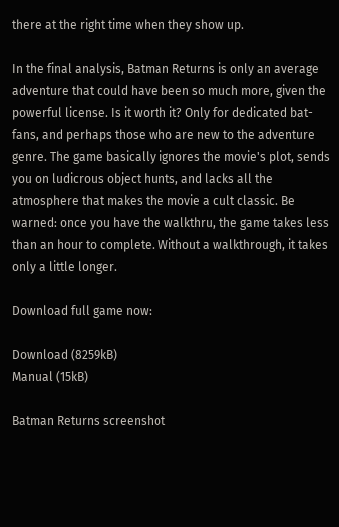there at the right time when they show up.

In the final analysis, Batman Returns is only an average adventure that could have been so much more, given the powerful license. Is it worth it? Only for dedicated bat-fans, and perhaps those who are new to the adventure genre. The game basically ignores the movie's plot, sends you on ludicrous object hunts, and lacks all the atmosphere that makes the movie a cult classic. Be warned: once you have the walkthru, the game takes less than an hour to complete. Without a walkthrough, it takes only a little longer.

Download full game now:

Download (8259kB)
Manual (15kB)

Batman Returns screenshot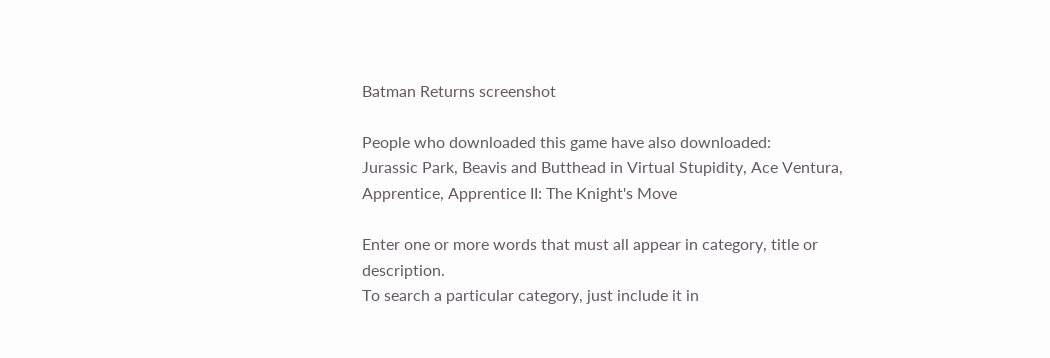Batman Returns screenshot

People who downloaded this game have also downloaded:
Jurassic Park, Beavis and Butthead in Virtual Stupidity, Ace Ventura, Apprentice, Apprentice II: The Knight's Move

Enter one or more words that must all appear in category, title or description.
To search a particular category, just include it in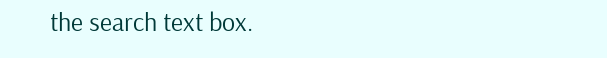the search text box.